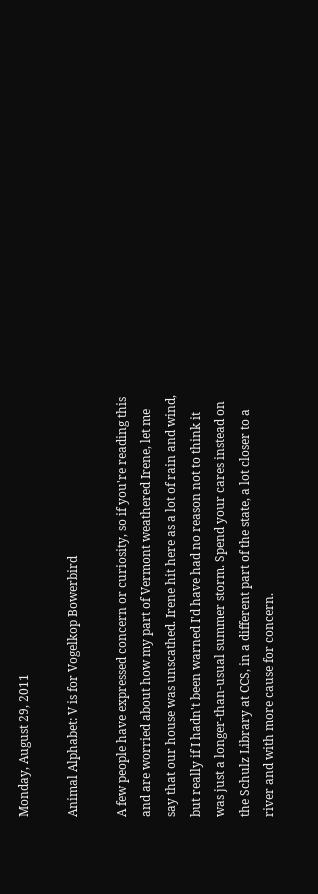Monday, August 29, 2011

Animal Alphabet: V is for Vogelkop Bowerbird

A few people have expressed concern or curiosity, so if you're reading this and are worried about how my part of Vermont weathered Irene, let me say that our house was unscathed. Irene hit here as a lot of rain and wind, but really if I hadn't been warned I'd have had no reason not to think it was just a longer-than-usual summer storm. Spend your cares instead on the Schulz Library at CCS, in a different part of the state, a lot closer to a river and with more cause for concern.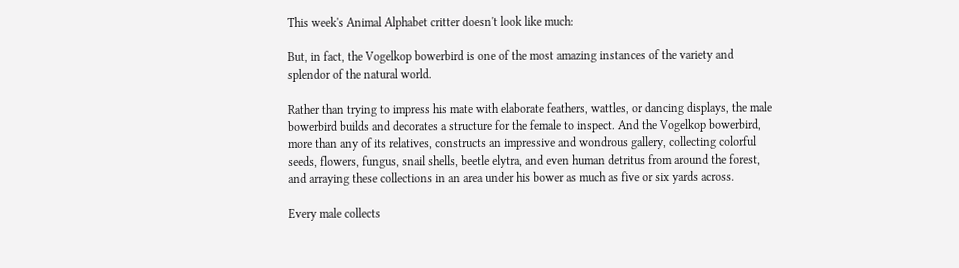This week's Animal Alphabet critter doesn't look like much:

But, in fact, the Vogelkop bowerbird is one of the most amazing instances of the variety and splendor of the natural world.

Rather than trying to impress his mate with elaborate feathers, wattles, or dancing displays, the male bowerbird builds and decorates a structure for the female to inspect. And the Vogelkop bowerbird, more than any of its relatives, constructs an impressive and wondrous gallery, collecting colorful seeds, flowers, fungus, snail shells, beetle elytra, and even human detritus from around the forest, and arraying these collections in an area under his bower as much as five or six yards across.

Every male collects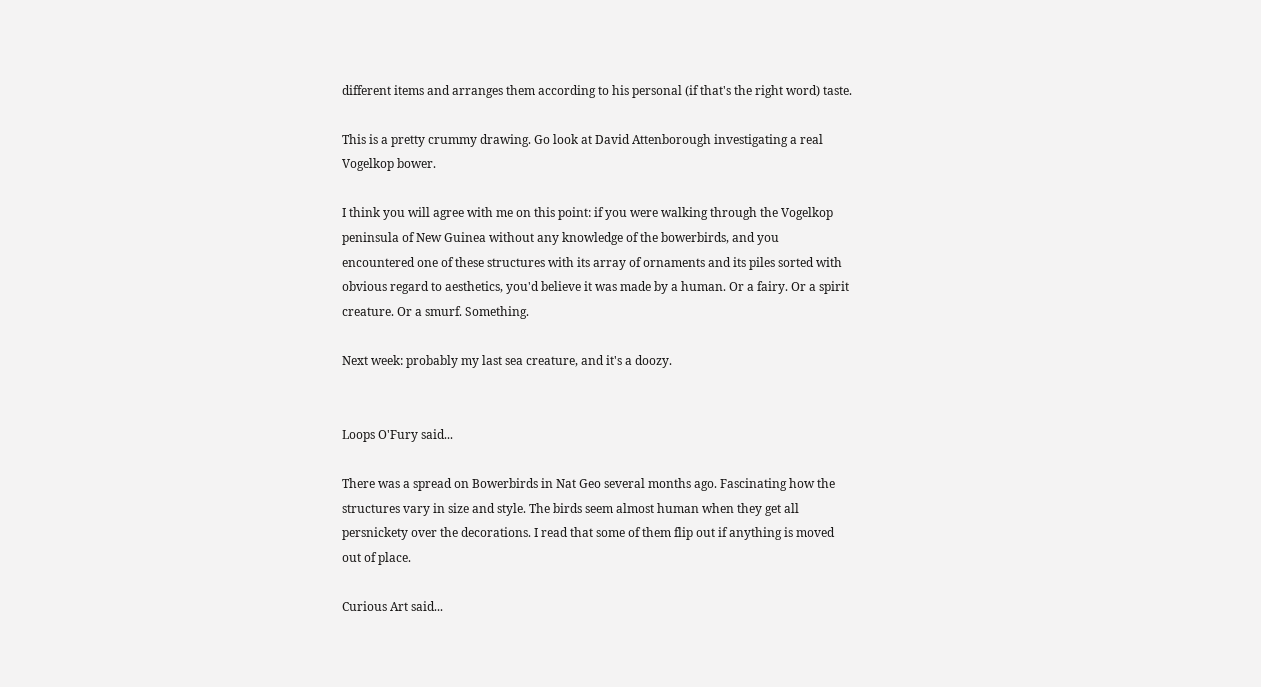different items and arranges them according to his personal (if that's the right word) taste.

This is a pretty crummy drawing. Go look at David Attenborough investigating a real Vogelkop bower.

I think you will agree with me on this point: if you were walking through the Vogelkop peninsula of New Guinea without any knowledge of the bowerbirds, and you encountered one of these structures with its array of ornaments and its piles sorted with obvious regard to aesthetics, you'd believe it was made by a human. Or a fairy. Or a spirit creature. Or a smurf. Something.

Next week: probably my last sea creature, and it's a doozy.


Loops O'Fury said...

There was a spread on Bowerbirds in Nat Geo several months ago. Fascinating how the structures vary in size and style. The birds seem almost human when they get all persnickety over the decorations. I read that some of them flip out if anything is moved out of place.

Curious Art said...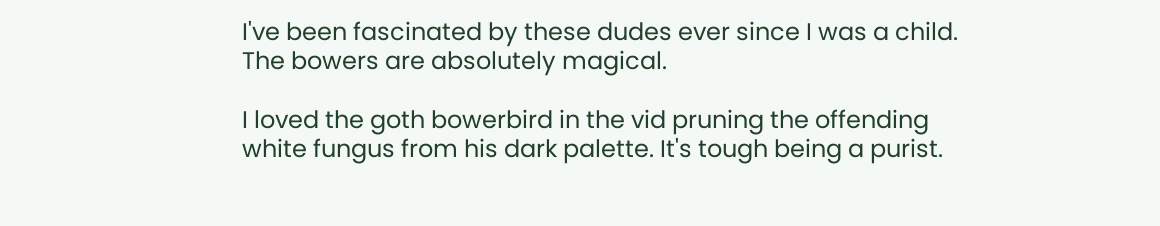I've been fascinated by these dudes ever since I was a child. The bowers are absolutely magical.

I loved the goth bowerbird in the vid pruning the offending white fungus from his dark palette. It's tough being a purist.